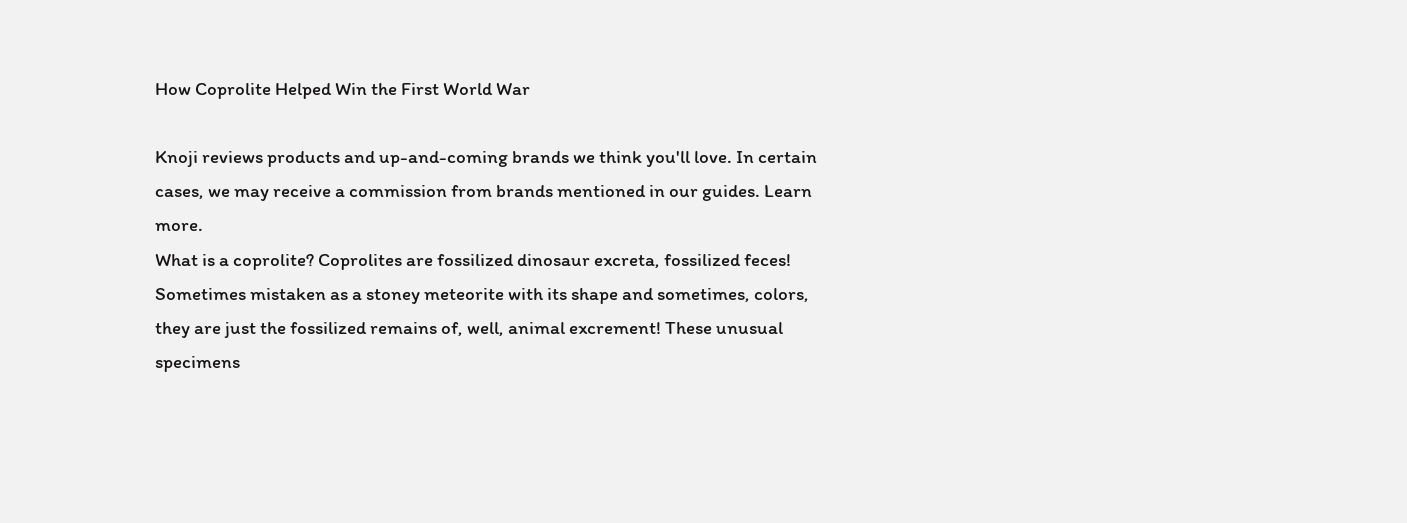How Coprolite Helped Win the First World War

Knoji reviews products and up-and-coming brands we think you'll love. In certain cases, we may receive a commission from brands mentioned in our guides. Learn more.
What is a coprolite? Coprolites are fossilized dinosaur excreta, fossilized feces! Sometimes mistaken as a stoney meteorite with its shape and sometimes, colors, they are just the fossilized remains of, well, animal excrement! These unusual specimens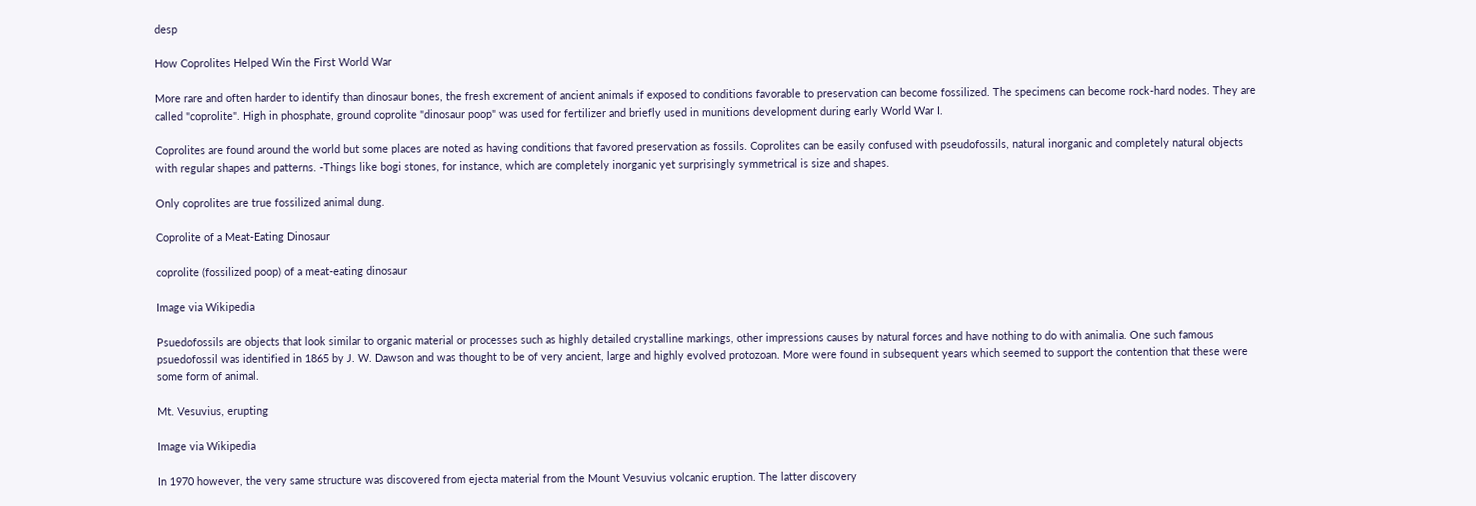desp

How Coprolites Helped Win the First World War

More rare and often harder to identify than dinosaur bones, the fresh excrement of ancient animals if exposed to conditions favorable to preservation can become fossilized. The specimens can become rock-hard nodes. They are called "coprolite". High in phosphate, ground coprolite "dinosaur poop" was used for fertilizer and briefly used in munitions development during early World War I.

Coprolites are found around the world but some places are noted as having conditions that favored preservation as fossils. Coprolites can be easily confused with pseudofossils, natural inorganic and completely natural objects with regular shapes and patterns. -Things like bogi stones, for instance, which are completely inorganic yet surprisingly symmetrical is size and shapes.

Only coprolites are true fossilized animal dung.

Coprolite of a Meat-Eating Dinosaur

coprolite (fossilized poop) of a meat-eating dinosaur

Image via Wikipedia

Psuedofossils are objects that look similar to organic material or processes such as highly detailed crystalline markings, other impressions causes by natural forces and have nothing to do with animalia. One such famous psuedofossil was identified in 1865 by J. W. Dawson and was thought to be of very ancient, large and highly evolved protozoan. More were found in subsequent years which seemed to support the contention that these were some form of animal.

Mt. Vesuvius, erupting

Image via Wikipedia

In 1970 however, the very same structure was discovered from ejecta material from the Mount Vesuvius volcanic eruption. The latter discovery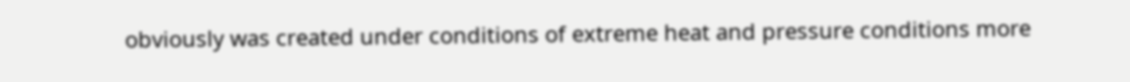obviously was created under conditions of extreme heat and pressure conditions more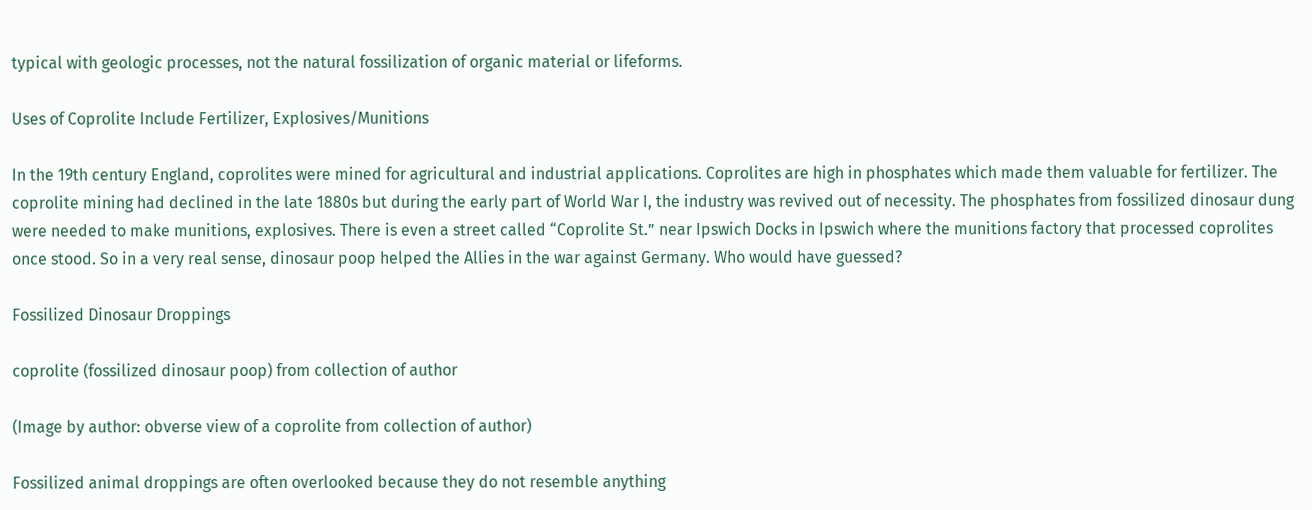typical with geologic processes, not the natural fossilization of organic material or lifeforms.

Uses of Coprolite Include Fertilizer, Explosives/Munitions

In the 19th century England, coprolites were mined for agricultural and industrial applications. Coprolites are high in phosphates which made them valuable for fertilizer. The coprolite mining had declined in the late 1880s but during the early part of World War I, the industry was revived out of necessity. The phosphates from fossilized dinosaur dung were needed to make munitions, explosives. There is even a street called “Coprolite St.” near Ipswich Docks in Ipswich where the munitions factory that processed coprolites once stood. So in a very real sense, dinosaur poop helped the Allies in the war against Germany. Who would have guessed?

Fossilized Dinosaur Droppings

coprolite (fossilized dinosaur poop) from collection of author

(Image by author: obverse view of a coprolite from collection of author)

Fossilized animal droppings are often overlooked because they do not resemble anything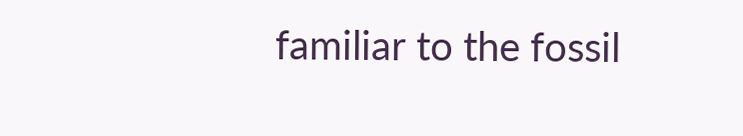familiar to the fossil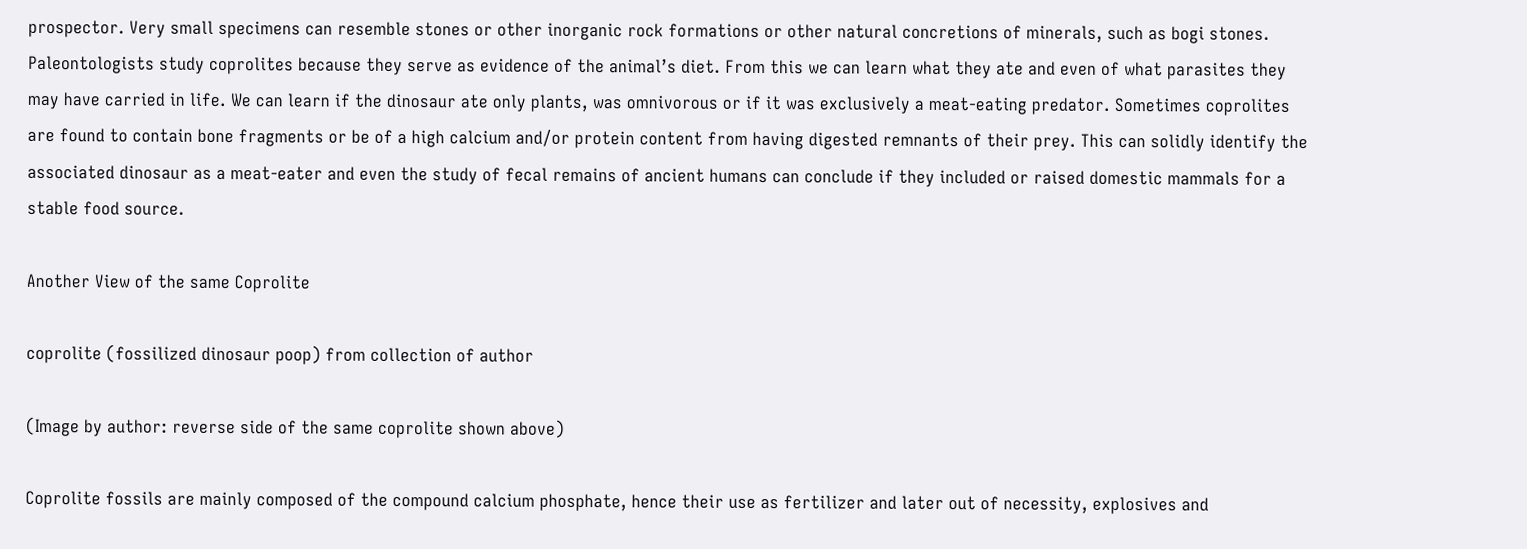prospector. Very small specimens can resemble stones or other inorganic rock formations or other natural concretions of minerals, such as bogi stones. Paleontologists study coprolites because they serve as evidence of the animal’s diet. From this we can learn what they ate and even of what parasites they may have carried in life. We can learn if the dinosaur ate only plants, was omnivorous or if it was exclusively a meat-eating predator. Sometimes coprolites are found to contain bone fragments or be of a high calcium and/or protein content from having digested remnants of their prey. This can solidly identify the associated dinosaur as a meat-eater and even the study of fecal remains of ancient humans can conclude if they included or raised domestic mammals for a stable food source.

Another View of the same Coprolite

coprolite (fossilized dinosaur poop) from collection of author

(Image by author: reverse side of the same coprolite shown above)

Coprolite fossils are mainly composed of the compound calcium phosphate, hence their use as fertilizer and later out of necessity, explosives and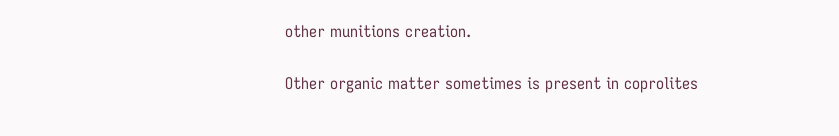other munitions creation.

Other organic matter sometimes is present in coprolites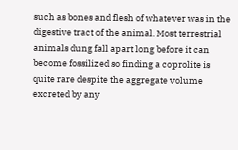such as bones and flesh of whatever was in the digestive tract of the animal. Most terrestrial animals dung fall apart long before it can become fossilized so finding a coprolite is quite rare despite the aggregate volume excreted by any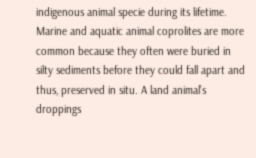indigenous animal specie during its lifetime. Marine and aquatic animal coprolites are more common because they often were buried in silty sediments before they could fall apart and thus, preserved in situ. A land animal’s droppings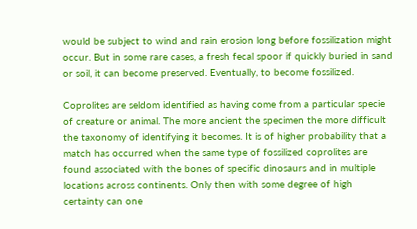would be subject to wind and rain erosion long before fossilization might occur. But in some rare cases, a fresh fecal spoor if quickly buried in sand or soil, it can become preserved. Eventually, to become fossilized.

Coprolites are seldom identified as having come from a particular specie of creature or animal. The more ancient the specimen the more difficult the taxonomy of identifying it becomes. It is of higher probability that a match has occurred when the same type of fossilized coprolites are found associated with the bones of specific dinosaurs and in multiple locations across continents. Only then with some degree of high certainty can one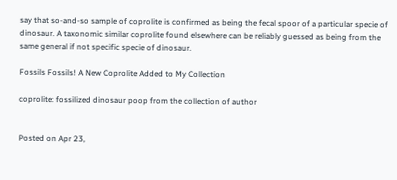say that so-and-so sample of coprolite is confirmed as being the fecal spoor of a particular specie of dinosaur. A taxonomic similar coprolite found elsewhere can be reliably guessed as being from the same general if not specific specie of dinosaur.

Fossils Fossils! A New Coprolite Added to My Collection

coprolite: fossilized dinosaur poop from the collection of author


Posted on Apr 23,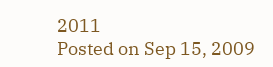2011
Posted on Sep 15, 2009